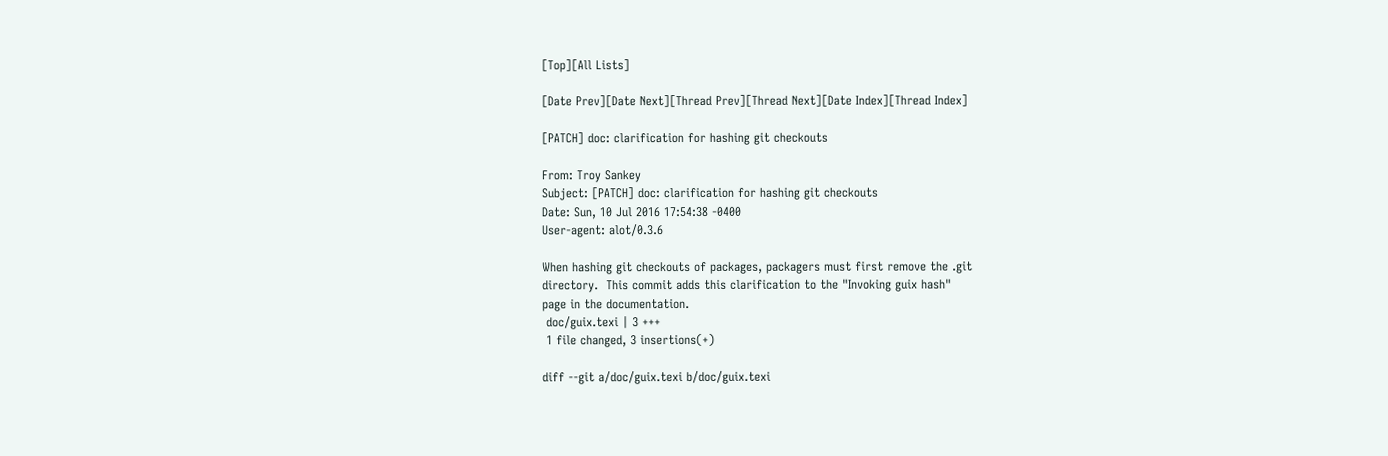[Top][All Lists]

[Date Prev][Date Next][Thread Prev][Thread Next][Date Index][Thread Index]

[PATCH] doc: clarification for hashing git checkouts

From: Troy Sankey
Subject: [PATCH] doc: clarification for hashing git checkouts
Date: Sun, 10 Jul 2016 17:54:38 -0400
User-agent: alot/0.3.6

When hashing git checkouts of packages, packagers must first remove the .git
directory.  This commit adds this clarification to the "Invoking guix hash"
page in the documentation.
 doc/guix.texi | 3 +++
 1 file changed, 3 insertions(+)

diff --git a/doc/guix.texi b/doc/guix.texi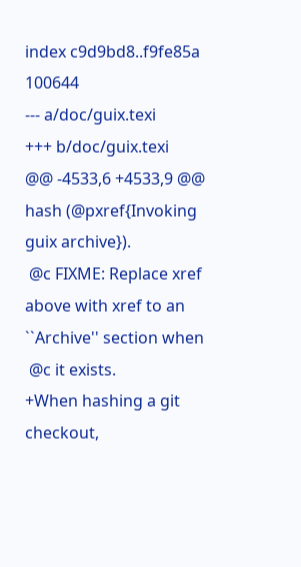index c9d9bd8..f9fe85a 100644
--- a/doc/guix.texi
+++ b/doc/guix.texi
@@ -4533,6 +4533,9 @@ hash (@pxref{Invoking guix archive}).
 @c FIXME: Replace xref above with xref to an ``Archive'' section when
 @c it exists.
+When hashing a git checkout,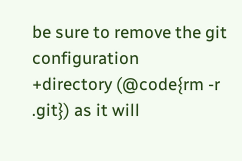be sure to remove the git configuration
+directory (@code{rm -r .git}) as it will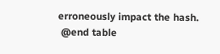erroneously impact the hash.
 @end table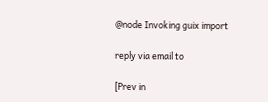@node Invoking guix import

reply via email to

[Prev in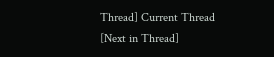Thread] Current Thread [Next in Thread]